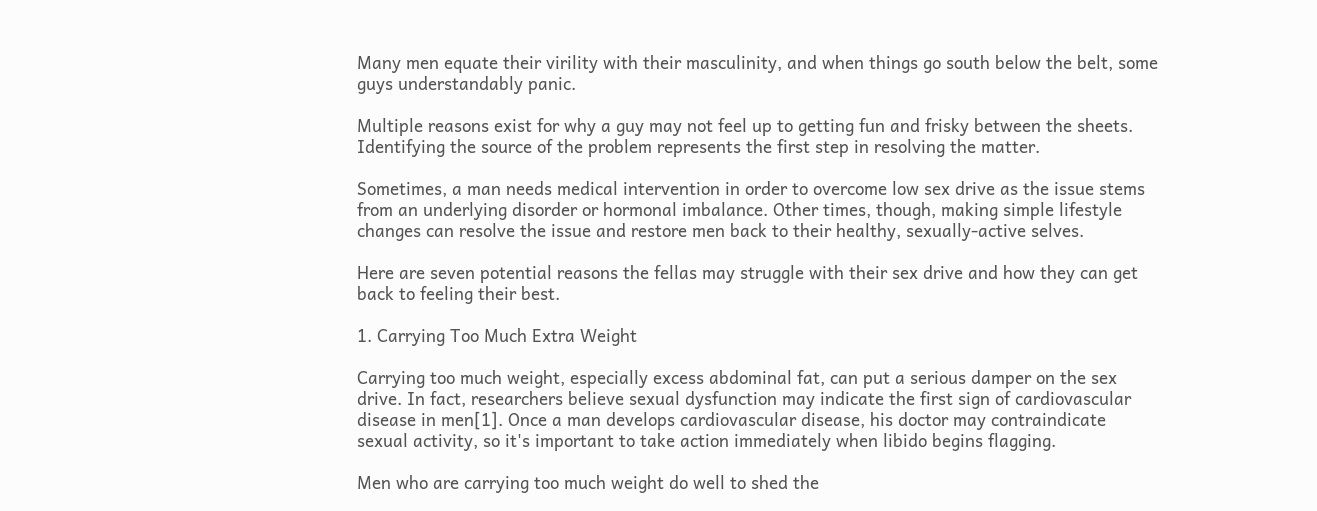Many men equate their virility with their masculinity, and when things go south below the belt, some guys understandably panic.

Multiple reasons exist for why a guy may not feel up to getting fun and frisky between the sheets. Identifying the source of the problem represents the first step in resolving the matter.

Sometimes, a man needs medical intervention in order to overcome low sex drive as the issue stems from an underlying disorder or hormonal imbalance. Other times, though, making simple lifestyle changes can resolve the issue and restore men back to their healthy, sexually-active selves.

Here are seven potential reasons the fellas may struggle with their sex drive and how they can get back to feeling their best.

1. Carrying Too Much Extra Weight

Carrying too much weight, especially excess abdominal fat, can put a serious damper on the sex drive. In fact, researchers believe sexual dysfunction may indicate the first sign of cardiovascular disease in men[1]. Once a man develops cardiovascular disease, his doctor may contraindicate sexual activity, so it's important to take action immediately when libido begins flagging.

Men who are carrying too much weight do well to shed the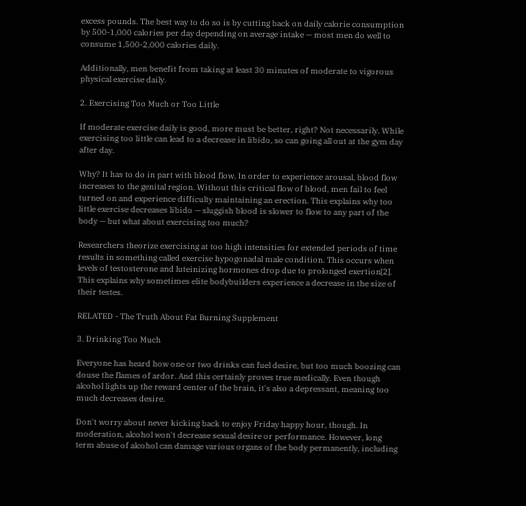excess pounds. The best way to do so is by cutting back on daily calorie consumption by 500-1,000 calories per day depending on average intake — most men do well to consume 1,500-2,000 calories daily.

Additionally, men benefit from taking at least 30 minutes of moderate to vigorous physical exercise daily.

2. Exercising Too Much or Too Little

If moderate exercise daily is good, more must be better, right? Not necessarily. While exercising too little can lead to a decrease in libido, so can going all out at the gym day after day.

Why? It has to do in part with blood flow. In order to experience arousal, blood flow increases to the genital region. Without this critical flow of blood, men fail to feel turned on and experience difficulty maintaining an erection. This explains why too little exercise decreases libido — sluggish blood is slower to flow to any part of the body — but what about exercising too much?

Researchers theorize exercising at too high intensities for extended periods of time results in something called exercise hypogonadal male condition. This occurs when levels of testosterone and luteinizing hormones drop due to prolonged exertion[2]. This explains why sometimes elite bodybuilders experience a decrease in the size of their testes.

RELATED - The Truth About Fat Burning Supplement

3. Drinking Too Much

Everyone has heard how one or two drinks can fuel desire, but too much boozing can douse the flames of ardor. And this certainly proves true medically. Even though alcohol lights up the reward center of the brain, it's also a depressant, meaning too much decreases desire.

Don't worry about never kicking back to enjoy Friday happy hour, though. In moderation, alcohol won't decrease sexual desire or performance. However, long term abuse of alcohol can damage various organs of the body permanently, including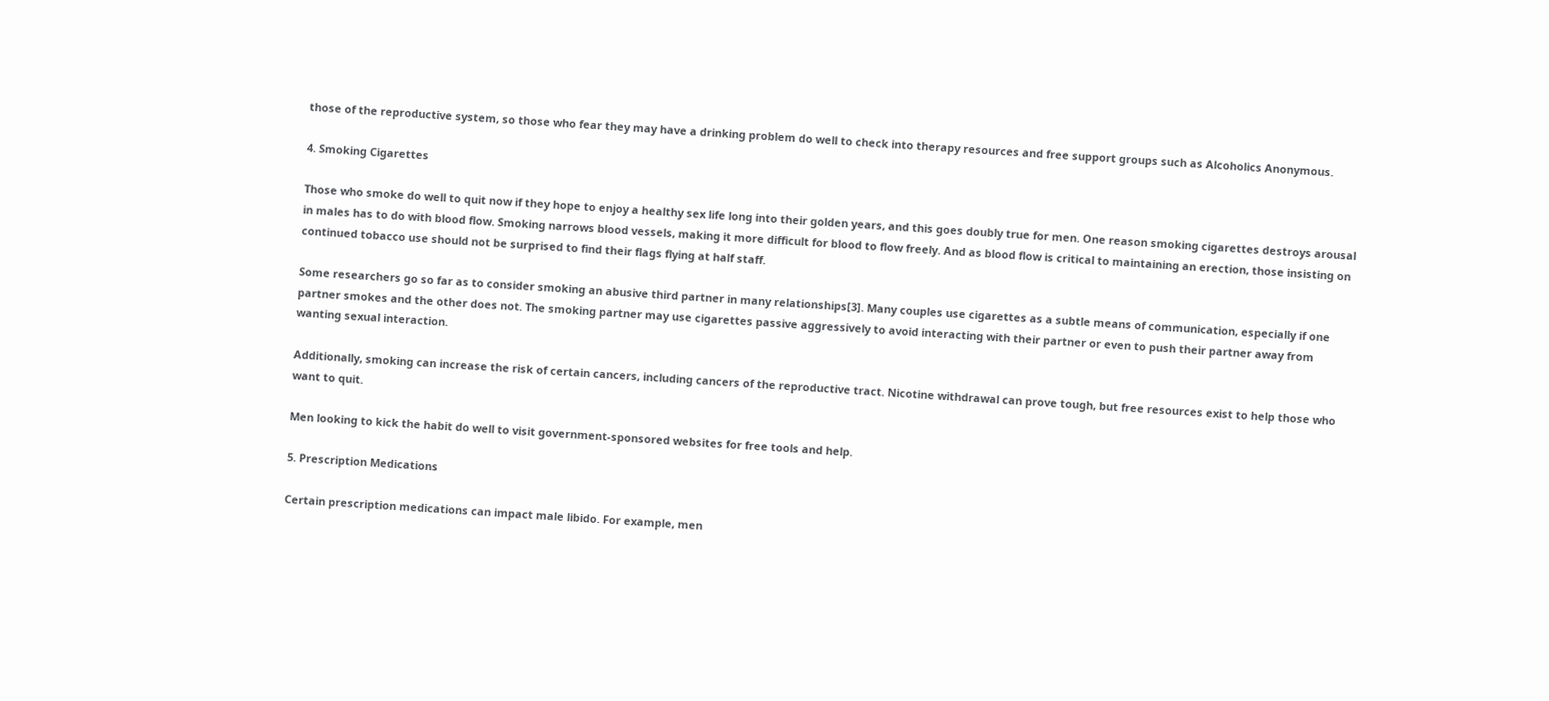those of the reproductive system, so those who fear they may have a drinking problem do well to check into therapy resources and free support groups such as Alcoholics Anonymous.

4. Smoking Cigarettes

Those who smoke do well to quit now if they hope to enjoy a healthy sex life long into their golden years, and this goes doubly true for men. One reason smoking cigarettes destroys arousal in males has to do with blood flow. Smoking narrows blood vessels, making it more difficult for blood to flow freely. And as blood flow is critical to maintaining an erection, those insisting on continued tobacco use should not be surprised to find their flags flying at half staff.

Some researchers go so far as to consider smoking an abusive third partner in many relationships[3]. Many couples use cigarettes as a subtle means of communication, especially if one partner smokes and the other does not. The smoking partner may use cigarettes passive aggressively to avoid interacting with their partner or even to push their partner away from wanting sexual interaction.

Additionally, smoking can increase the risk of certain cancers, including cancers of the reproductive tract. Nicotine withdrawal can prove tough, but free resources exist to help those who want to quit.

Men looking to kick the habit do well to visit government-sponsored websites for free tools and help.

5. Prescription Medications

Certain prescription medications can impact male libido. For example, men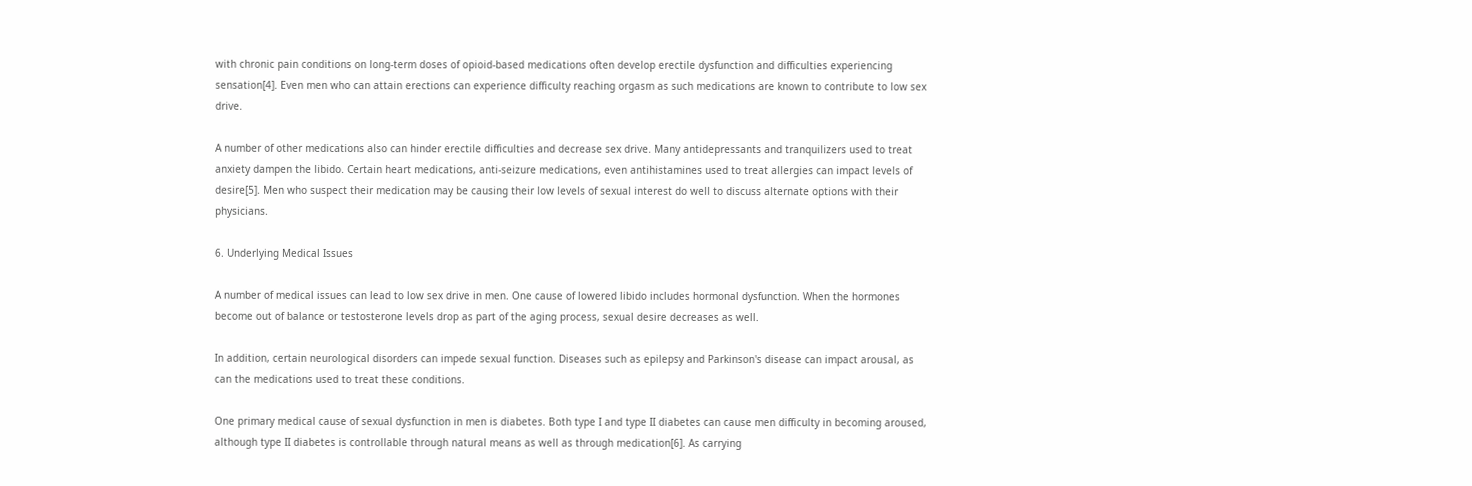with chronic pain conditions on long-term doses of opioid-based medications often develop erectile dysfunction and difficulties experiencing sensation[4]. Even men who can attain erections can experience difficulty reaching orgasm as such medications are known to contribute to low sex drive.

A number of other medications also can hinder erectile difficulties and decrease sex drive. Many antidepressants and tranquilizers used to treat anxiety dampen the libido. Certain heart medications, anti-seizure medications, even antihistamines used to treat allergies can impact levels of desire[5]. Men who suspect their medication may be causing their low levels of sexual interest do well to discuss alternate options with their physicians.

6. Underlying Medical Issues

A number of medical issues can lead to low sex drive in men. One cause of lowered libido includes hormonal dysfunction. When the hormones become out of balance or testosterone levels drop as part of the aging process, sexual desire decreases as well.

In addition, certain neurological disorders can impede sexual function. Diseases such as epilepsy and Parkinson's disease can impact arousal, as can the medications used to treat these conditions.

One primary medical cause of sexual dysfunction in men is diabetes. Both type I and type II diabetes can cause men difficulty in becoming aroused, although type II diabetes is controllable through natural means as well as through medication[6]. As carrying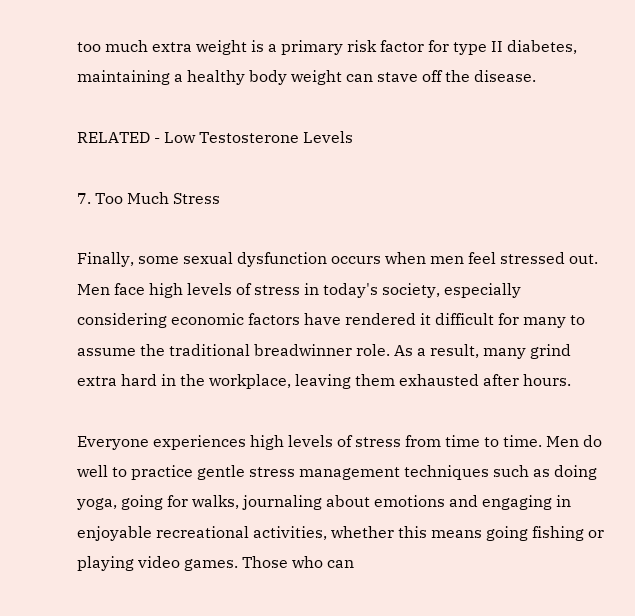too much extra weight is a primary risk factor for type II diabetes, maintaining a healthy body weight can stave off the disease.

RELATED - Low Testosterone Levels

7. Too Much Stress

Finally, some sexual dysfunction occurs when men feel stressed out. Men face high levels of stress in today's society, especially considering economic factors have rendered it difficult for many to assume the traditional breadwinner role. As a result, many grind extra hard in the workplace, leaving them exhausted after hours.

Everyone experiences high levels of stress from time to time. Men do well to practice gentle stress management techniques such as doing yoga, going for walks, journaling about emotions and engaging in enjoyable recreational activities, whether this means going fishing or playing video games. Those who can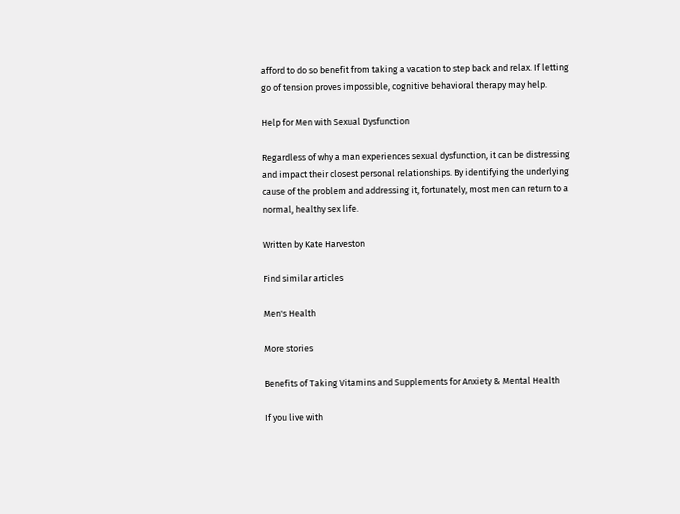afford to do so benefit from taking a vacation to step back and relax. If letting go of tension proves impossible, cognitive behavioral therapy may help.

Help for Men with Sexual Dysfunction

Regardless of why a man experiences sexual dysfunction, it can be distressing and impact their closest personal relationships. By identifying the underlying cause of the problem and addressing it, fortunately, most men can return to a normal, healthy sex life.

Written by Kate Harveston

Find similar articles

Men's Health

More stories

Benefits of Taking Vitamins and Supplements for Anxiety & Mental Health

If you live with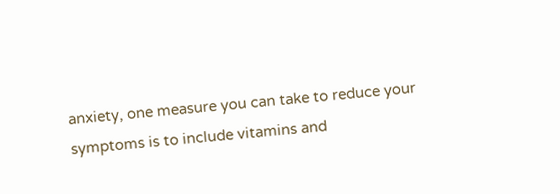anxiety, one measure you can take to reduce your symptoms is to include vitamins and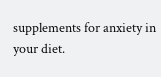supplements for anxiety in your diet.